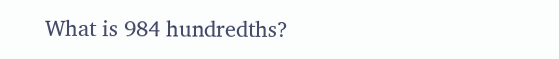What is 984 hundredths?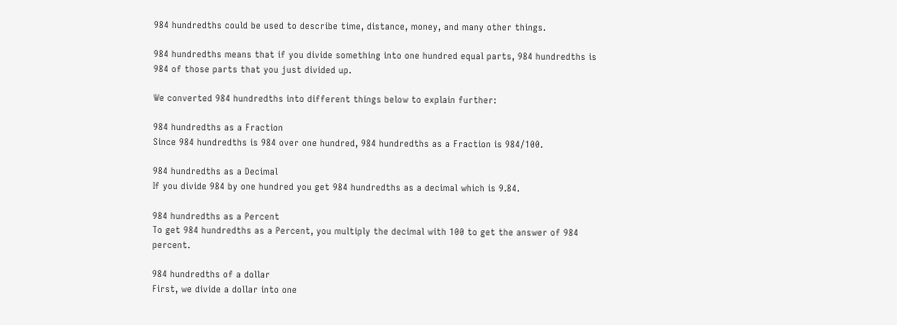984 hundredths could be used to describe time, distance, money, and many other things.

984 hundredths means that if you divide something into one hundred equal parts, 984 hundredths is 984 of those parts that you just divided up.

We converted 984 hundredths into different things below to explain further:

984 hundredths as a Fraction
Since 984 hundredths is 984 over one hundred, 984 hundredths as a Fraction is 984/100.

984 hundredths as a Decimal
If you divide 984 by one hundred you get 984 hundredths as a decimal which is 9.84.

984 hundredths as a Percent
To get 984 hundredths as a Percent, you multiply the decimal with 100 to get the answer of 984 percent.

984 hundredths of a dollar
First, we divide a dollar into one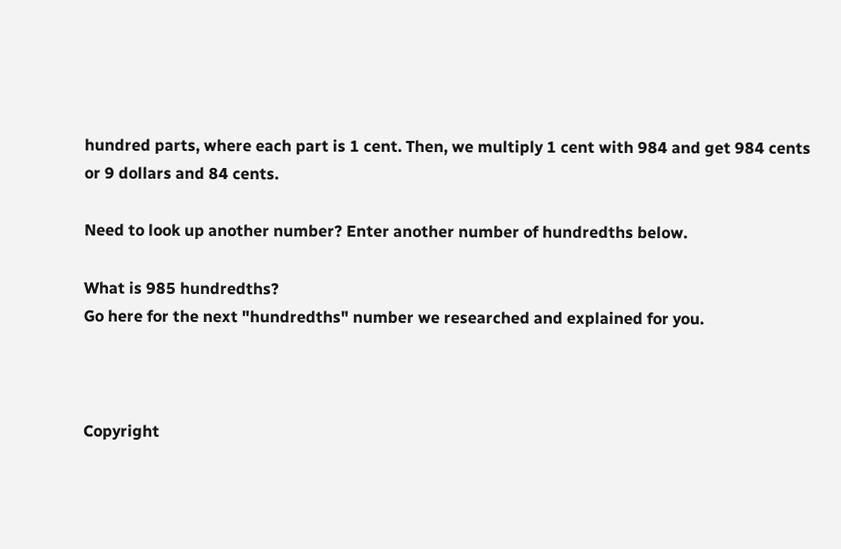hundred parts, where each part is 1 cent. Then, we multiply 1 cent with 984 and get 984 cents or 9 dollars and 84 cents.

Need to look up another number? Enter another number of hundredths below.

What is 985 hundredths?
Go here for the next "hundredths" number we researched and explained for you.



Copyright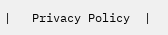|   Privacy Policy  |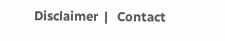Disclaimer  |   Contact